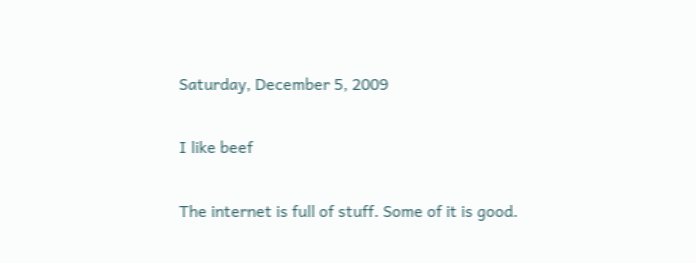Saturday, December 5, 2009

I like beef

The internet is full of stuff. Some of it is good.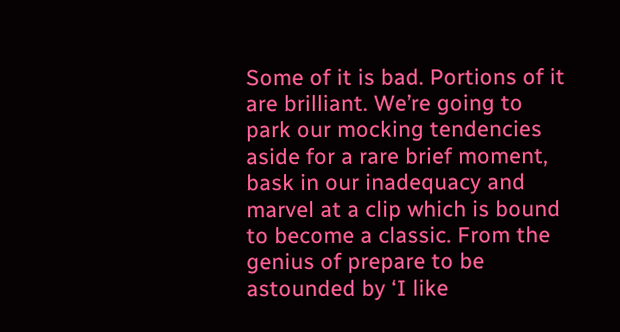Some of it is bad. Portions of it are brilliant. We’re going to park our mocking tendencies aside for a rare brief moment, bask in our inadequacy and marvel at a clip which is bound to become a classic. From the genius of prepare to be astounded by ‘I like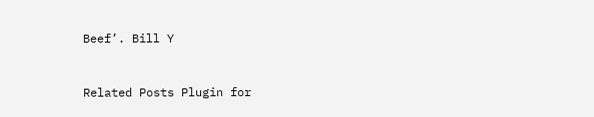Beef’. Bill Y


Related Posts Plugin for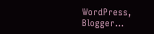WordPress, Blogger...